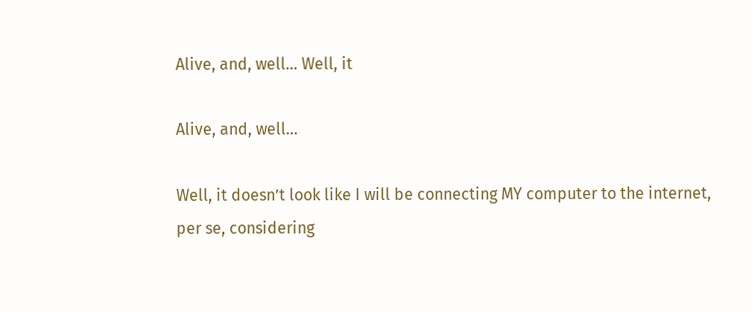Alive, and, well… Well, it

Alive, and, well…

Well, it doesn’t look like I will be connecting MY computer to the internet, per se, considering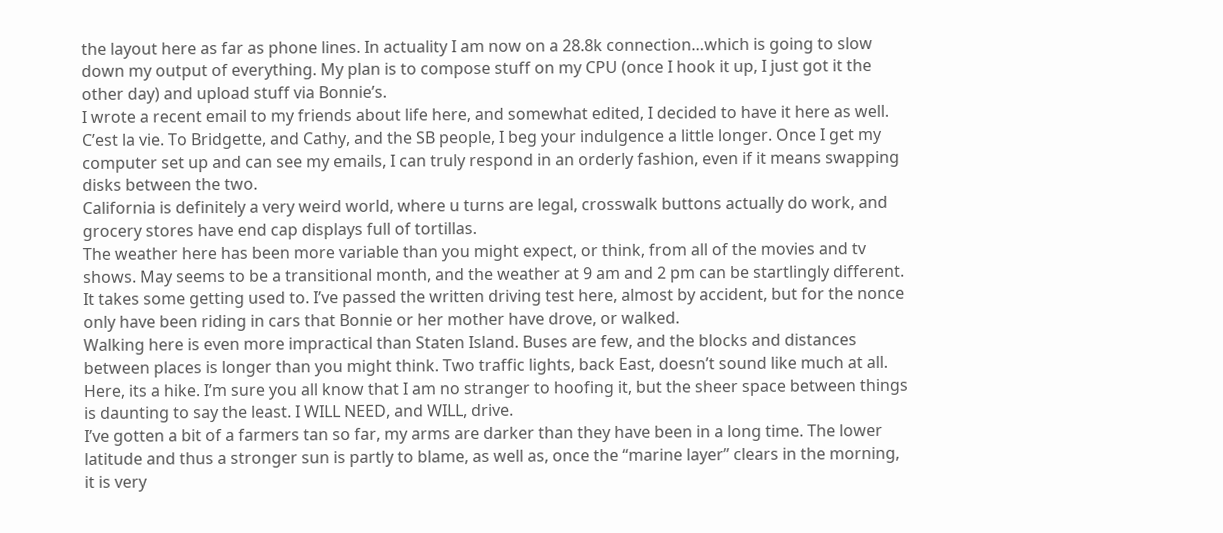the layout here as far as phone lines. In actuality I am now on a 28.8k connection…which is going to slow down my output of everything. My plan is to compose stuff on my CPU (once I hook it up, I just got it the other day) and upload stuff via Bonnie’s.
I wrote a recent email to my friends about life here, and somewhat edited, I decided to have it here as well.
C’est la vie. To Bridgette, and Cathy, and the SB people, I beg your indulgence a little longer. Once I get my computer set up and can see my emails, I can truly respond in an orderly fashion, even if it means swapping disks between the two.
California is definitely a very weird world, where u turns are legal, crosswalk buttons actually do work, and grocery stores have end cap displays full of tortillas.
The weather here has been more variable than you might expect, or think, from all of the movies and tv shows. May seems to be a transitional month, and the weather at 9 am and 2 pm can be startlingly different. It takes some getting used to. I’ve passed the written driving test here, almost by accident, but for the nonce only have been riding in cars that Bonnie or her mother have drove, or walked.
Walking here is even more impractical than Staten Island. Buses are few, and the blocks and distances between places is longer than you might think. Two traffic lights, back East, doesn’t sound like much at all. Here, its a hike. I’m sure you all know that I am no stranger to hoofing it, but the sheer space between things is daunting to say the least. I WILL NEED, and WILL, drive.
I’ve gotten a bit of a farmers tan so far, my arms are darker than they have been in a long time. The lower latitude and thus a stronger sun is partly to blame, as well as, once the “marine layer” clears in the morning, it is very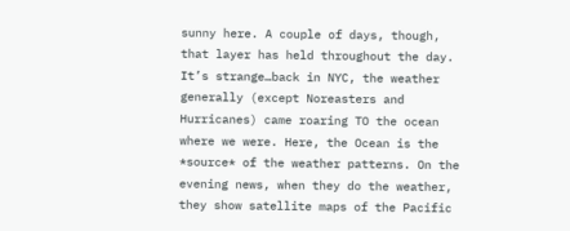sunny here. A couple of days, though, that layer has held throughout the day. It’s strange…back in NYC, the weather generally (except Noreasters and Hurricanes) came roaring TO the ocean where we were. Here, the Ocean is the *source* of the weather patterns. On the evening news, when they do the weather, they show satellite maps of the Pacific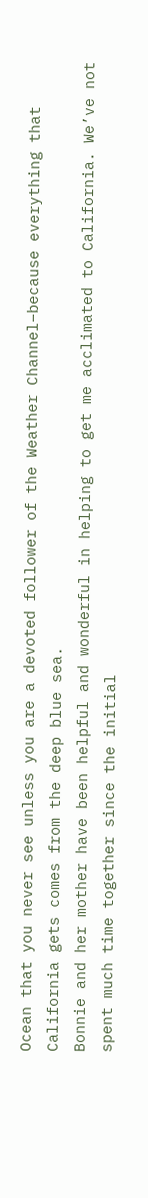Ocean that you never see unless you are a devoted follower of the Weather Channel–because everything that California gets comes from the deep blue sea.
Bonnie and her mother have been helpful and wonderful in helping to get me acclimated to California. We’ve not spent much time together since the initial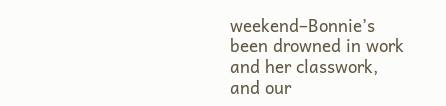weekend–Bonnie’s been drowned in work and her classwork, and our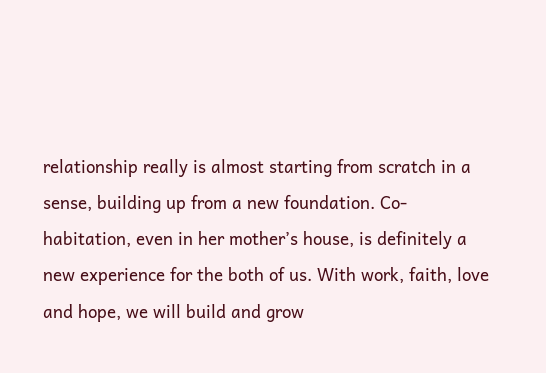relationship really is almost starting from scratch in a sense, building up from a new foundation. Co-habitation, even in her mother’s house, is definitely a new experience for the both of us. With work, faith, love and hope, we will build and grow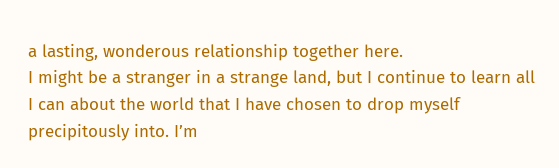a lasting, wonderous relationship together here.
I might be a stranger in a strange land, but I continue to learn all I can about the world that I have chosen to drop myself precipitously into. I’m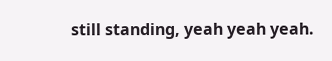still standing, yeah yeah yeah.